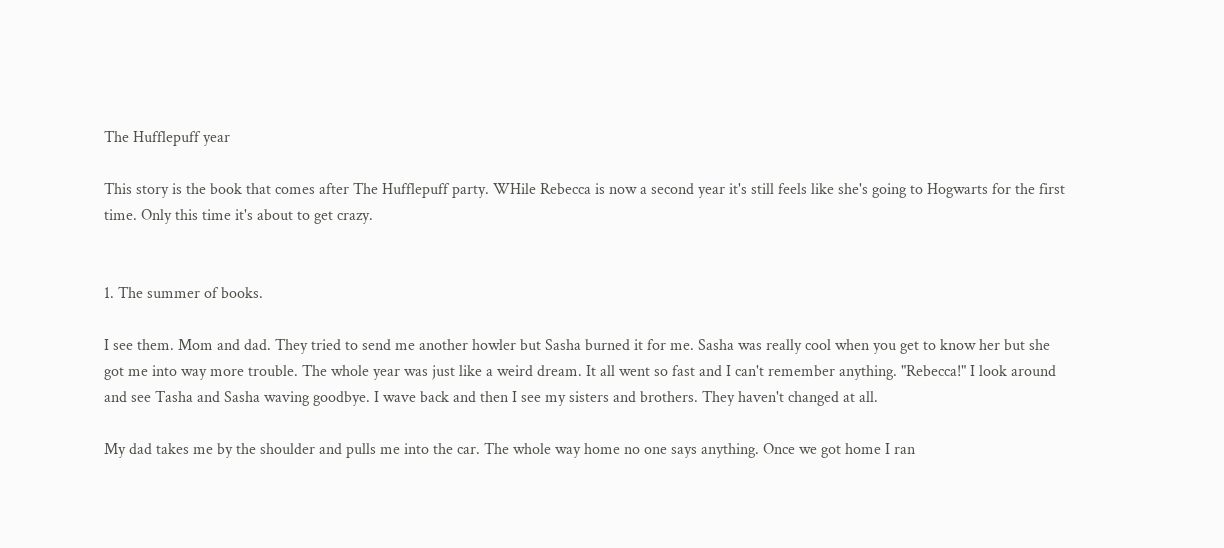The Hufflepuff year

This story is the book that comes after The Hufflepuff party. WHile Rebecca is now a second year it's still feels like she's going to Hogwarts for the first time. Only this time it's about to get crazy.


1. The summer of books.

I see them. Mom and dad. They tried to send me another howler but Sasha burned it for me. Sasha was really cool when you get to know her but she got me into way more trouble. The whole year was just like a weird dream. It all went so fast and I can't remember anything. "Rebecca!" I look around and see Tasha and Sasha waving goodbye. I wave back and then I see my sisters and brothers. They haven't changed at all.

My dad takes me by the shoulder and pulls me into the car. The whole way home no one says anything. Once we got home I ran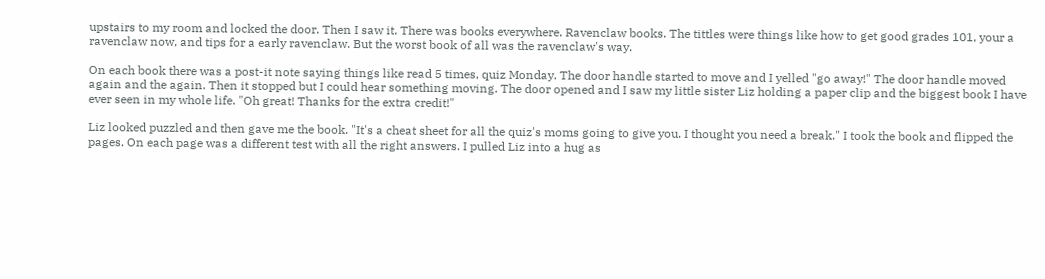upstairs to my room and locked the door. Then I saw it. There was books everywhere. Ravenclaw books. The tittles were things like how to get good grades 101, your a ravenclaw now, and tips for a early ravenclaw. But the worst book of all was the ravenclaw's way.

On each book there was a post-it note saying things like read 5 times, quiz Monday. The door handle started to move and I yelled "go away!" The door handle moved again and the again. Then it stopped but I could hear something moving. The door opened and I saw my little sister Liz holding a paper clip and the biggest book I have ever seen in my whole life. "Oh great! Thanks for the extra credit!"

Liz looked puzzled and then gave me the book. "It's a cheat sheet for all the quiz's moms going to give you. I thought you need a break." I took the book and flipped the pages. On each page was a different test with all the right answers. I pulled Liz into a hug as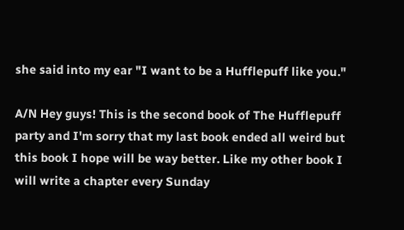she said into my ear "I want to be a Hufflepuff like you."

A/N Hey guys! This is the second book of The Hufflepuff party and I'm sorry that my last book ended all weird but this book I hope will be way better. Like my other book I will write a chapter every Sunday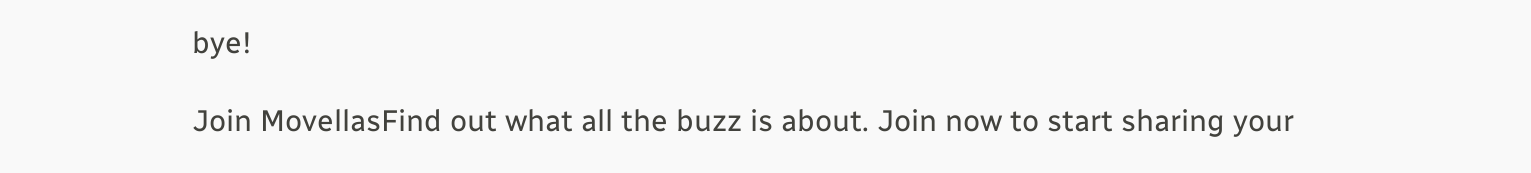bye!

Join MovellasFind out what all the buzz is about. Join now to start sharing your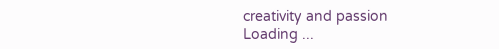creativity and passion
Loading ...